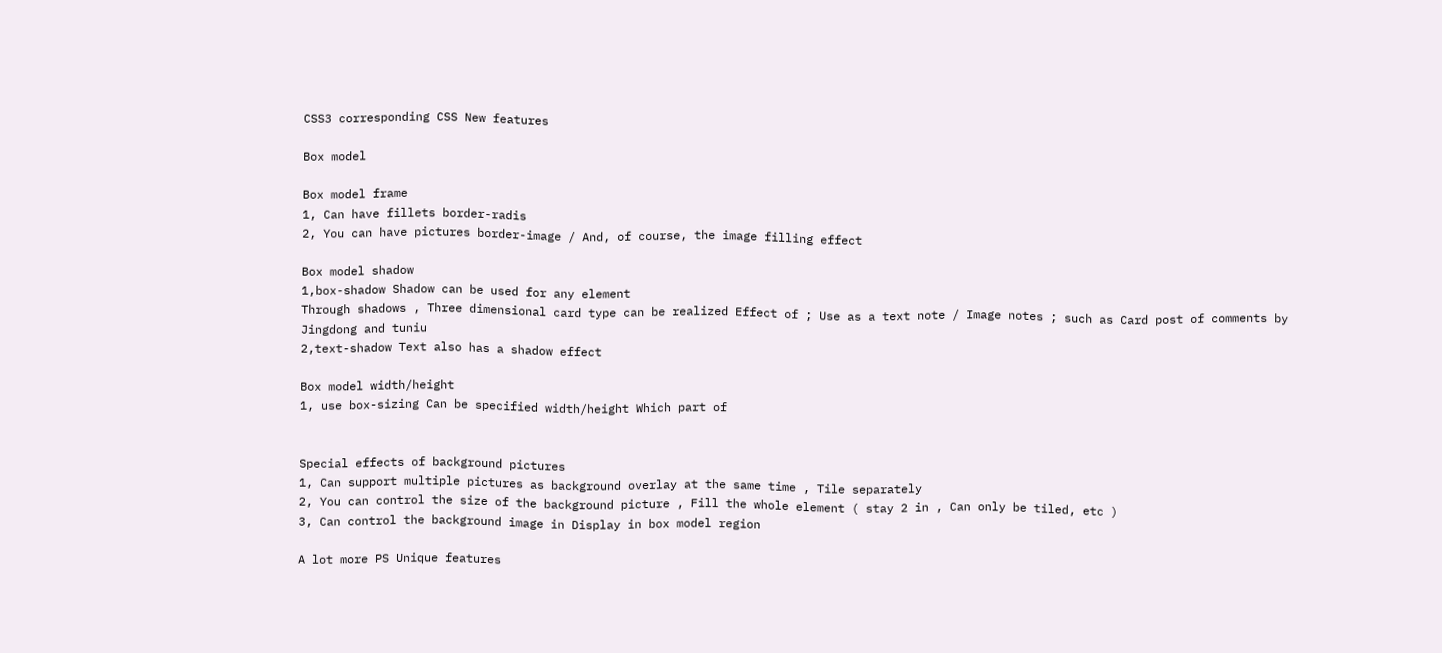CSS3 corresponding CSS New features

Box model

Box model frame
1, Can have fillets border-radis
2, You can have pictures border-image / And, of course, the image filling effect

Box model shadow
1,box-shadow Shadow can be used for any element
Through shadows , Three dimensional card type can be realized Effect of ; Use as a text note / Image notes ; such as Card post of comments by Jingdong and tuniu
2,text-shadow Text also has a shadow effect

Box model width/height
1, use box-sizing Can be specified width/height Which part of


Special effects of background pictures
1, Can support multiple pictures as background overlay at the same time , Tile separately
2, You can control the size of the background picture , Fill the whole element ( stay 2 in , Can only be tiled, etc )
3, Can control the background image in Display in box model region

A lot more PS Unique features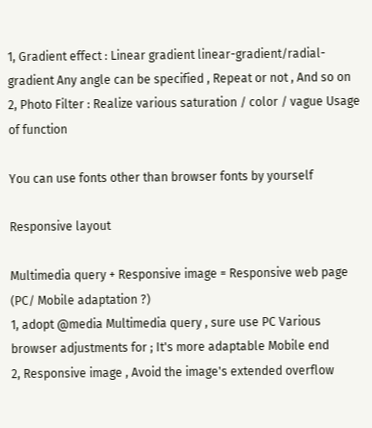1, Gradient effect : Linear gradient linear-gradient/radial-gradient Any angle can be specified , Repeat or not , And so on
2, Photo Filter : Realize various saturation / color / vague Usage of function

You can use fonts other than browser fonts by yourself

Responsive layout

Multimedia query + Responsive image = Responsive web page (PC/ Mobile adaptation ?)
1, adopt @media Multimedia query , sure use PC Various browser adjustments for ; It's more adaptable Mobile end
2, Responsive image , Avoid the image's extended overflow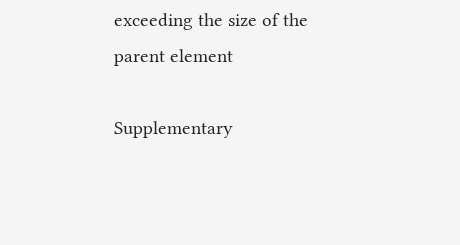exceeding the size of the parent element

Supplementary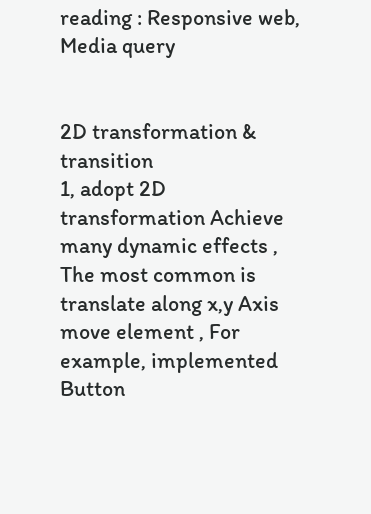reading : Responsive web, Media query


2D transformation & transition
1, adopt 2D transformation Achieve many dynamic effects , The most common is translate along x,y Axis move element , For example, implemented Button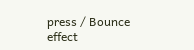press / Bounce effect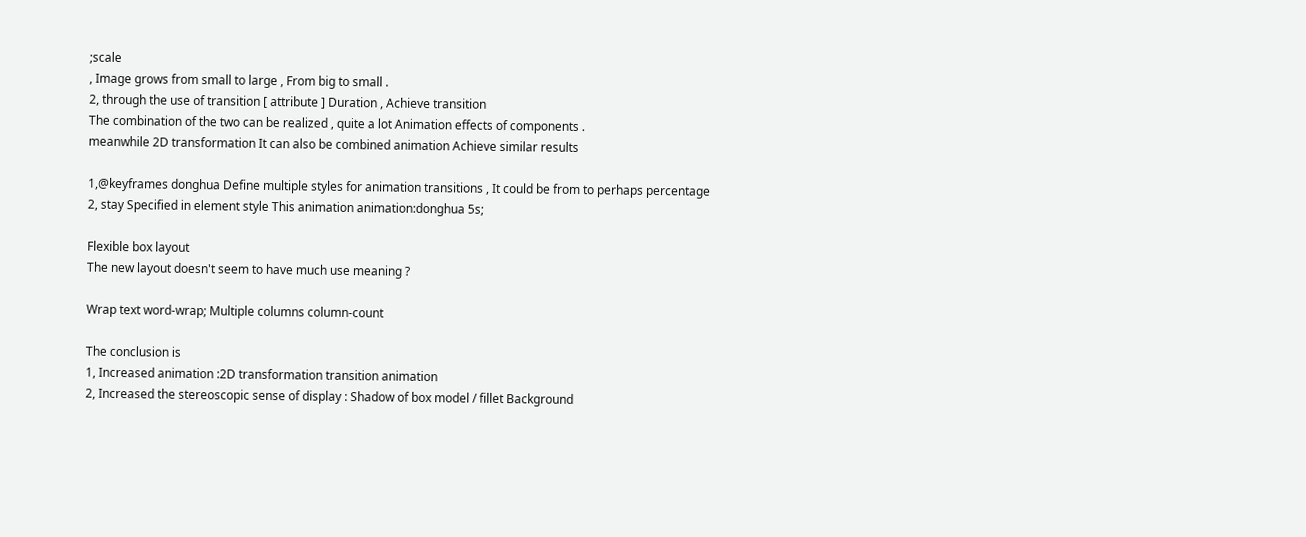;scale
, Image grows from small to large , From big to small .
2, through the use of transition [ attribute ] Duration , Achieve transition
The combination of the two can be realized , quite a lot Animation effects of components .
meanwhile 2D transformation It can also be combined animation Achieve similar results

1,@keyframes donghua Define multiple styles for animation transitions , It could be from to perhaps percentage
2, stay Specified in element style This animation animation:donghua 5s;

Flexible box layout
The new layout doesn't seem to have much use meaning ?

Wrap text word-wrap; Multiple columns column-count

The conclusion is
1, Increased animation :2D transformation transition animation
2, Increased the stereoscopic sense of display : Shadow of box model / fillet Background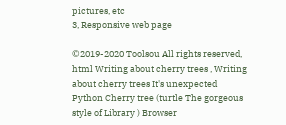pictures, etc
3, Responsive web page

©2019-2020 Toolsou All rights reserved,
html Writing about cherry trees , Writing about cherry trees It's unexpected Python Cherry tree (turtle The gorgeous style of Library ) Browser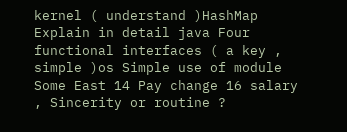kernel ( understand )HashMap Explain in detail java Four functional interfaces ( a key , simple )os Simple use of module Some East 14 Pay change 16 salary , Sincerity or routine ?